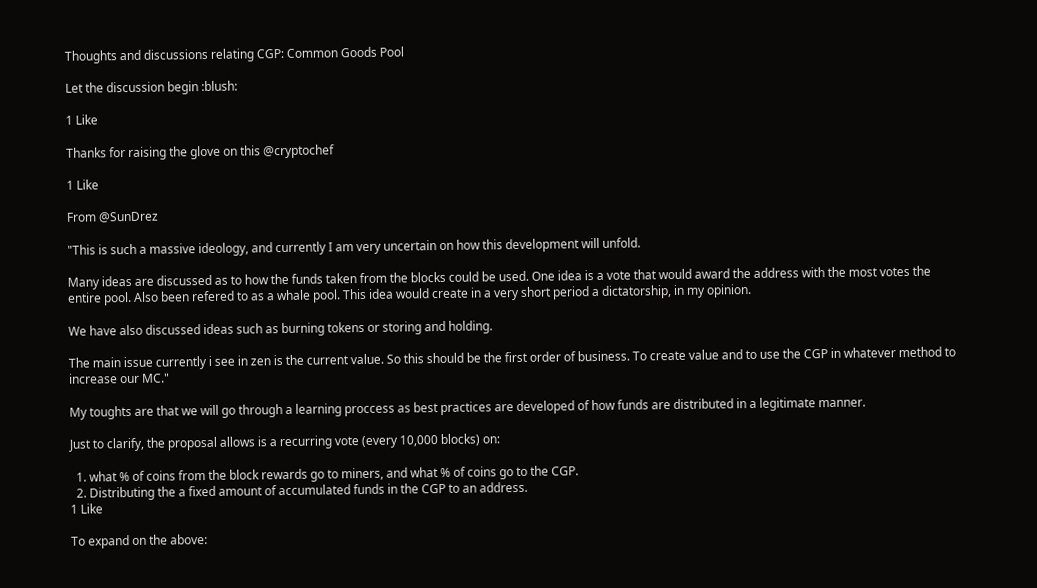Thoughts and discussions relating CGP: Common Goods Pool

Let the discussion begin :blush:

1 Like

Thanks for raising the glove on this @cryptochef

1 Like

From @SunDrez

"This is such a massive ideology, and currently I am very uncertain on how this development will unfold.

Many ideas are discussed as to how the funds taken from the blocks could be used. One idea is a vote that would award the address with the most votes the entire pool. Also been refered to as a whale pool. This idea would create in a very short period a dictatorship, in my opinion.

We have also discussed ideas such as burning tokens or storing and holding.

The main issue currently i see in zen is the current value. So this should be the first order of business. To create value and to use the CGP in whatever method to increase our MC."

My toughts are that we will go through a learning proccess as best practices are developed of how funds are distributed in a legitimate manner.

Just to clarify, the proposal allows is a recurring vote (every 10,000 blocks) on:

  1. what % of coins from the block rewards go to miners, and what % of coins go to the CGP.
  2. Distributing the a fixed amount of accumulated funds in the CGP to an address.
1 Like

To expand on the above: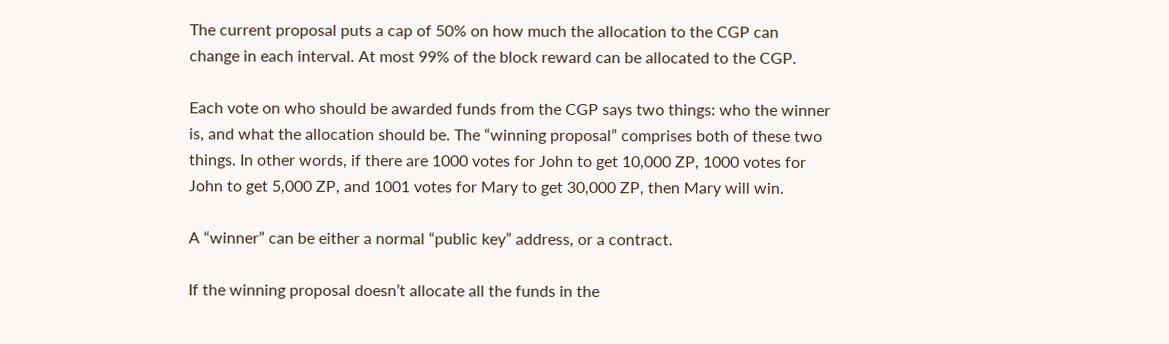The current proposal puts a cap of 50% on how much the allocation to the CGP can change in each interval. At most 99% of the block reward can be allocated to the CGP.

Each vote on who should be awarded funds from the CGP says two things: who the winner is, and what the allocation should be. The “winning proposal” comprises both of these two things. In other words, if there are 1000 votes for John to get 10,000 ZP, 1000 votes for John to get 5,000 ZP, and 1001 votes for Mary to get 30,000 ZP, then Mary will win.

A “winner” can be either a normal “public key” address, or a contract.

If the winning proposal doesn’t allocate all the funds in the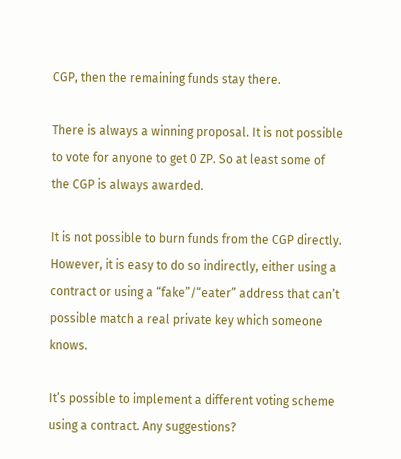CGP, then the remaining funds stay there.

There is always a winning proposal. It is not possible to vote for anyone to get 0 ZP. So at least some of the CGP is always awarded.

It is not possible to burn funds from the CGP directly. However, it is easy to do so indirectly, either using a contract or using a “fake”/“eater” address that can’t possible match a real private key which someone knows.

It’s possible to implement a different voting scheme using a contract. Any suggestions?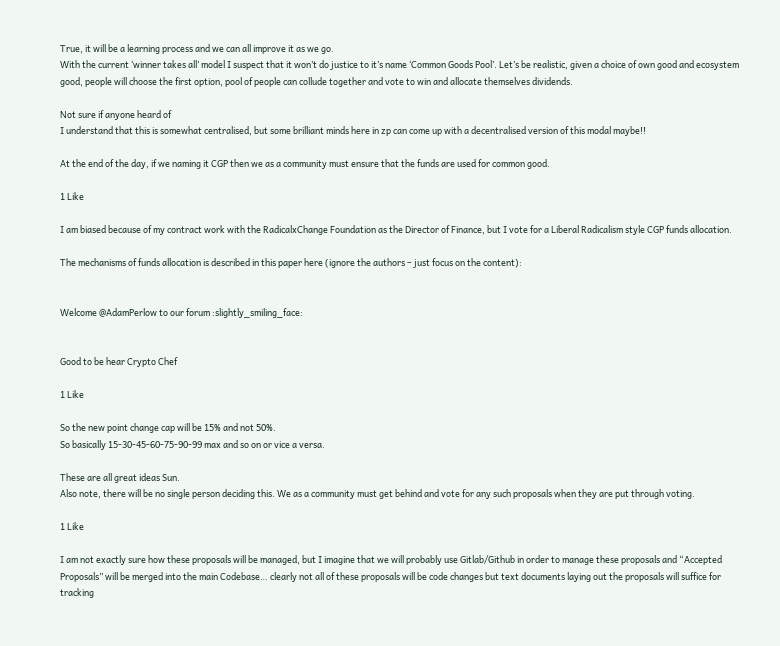True, it will be a learning process and we can all improve it as we go.
With the current ‘winner takes all’ model I suspect that it won’t do justice to it’s name ‘Common Goods Pool’. Let’s be realistic, given a choice of own good and ecosystem good, people will choose the first option, pool of people can collude together and vote to win and allocate themselves dividends.

Not sure if anyone heard of
I understand that this is somewhat centralised, but some brilliant minds here in zp can come up with a decentralised version of this modal maybe!!

At the end of the day, if we naming it CGP then we as a community must ensure that the funds are used for common good.

1 Like

I am biased because of my contract work with the RadicalxChange Foundation as the Director of Finance, but I vote for a Liberal Radicalism style CGP funds allocation.

The mechanisms of funds allocation is described in this paper here (ignore the authors – just focus on the content):


Welcome @AdamPerlow to our forum :slightly_smiling_face:


Good to be hear Crypto Chef

1 Like

So the new point change cap will be 15% and not 50%.
So basically 15-30-45-60-75-90-99 max and so on or vice a versa.

These are all great ideas Sun.
Also note, there will be no single person deciding this. We as a community must get behind and vote for any such proposals when they are put through voting.

1 Like

I am not exactly sure how these proposals will be managed, but I imagine that we will probably use Gitlab/Github in order to manage these proposals and “Accepted Proposals” will be merged into the main Codebase… clearly not all of these proposals will be code changes but text documents laying out the proposals will suffice for tracking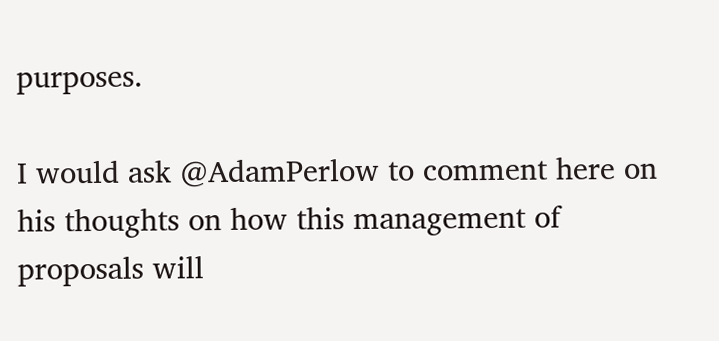purposes.

I would ask @AdamPerlow to comment here on his thoughts on how this management of proposals will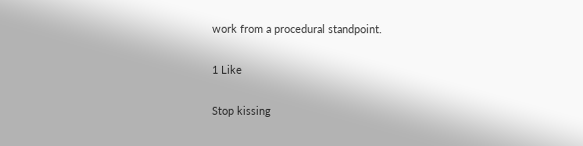work from a procedural standpoint.

1 Like

Stop kissing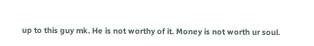up to this guy mk. He is not worthy of it. Money is not worth ur soul.